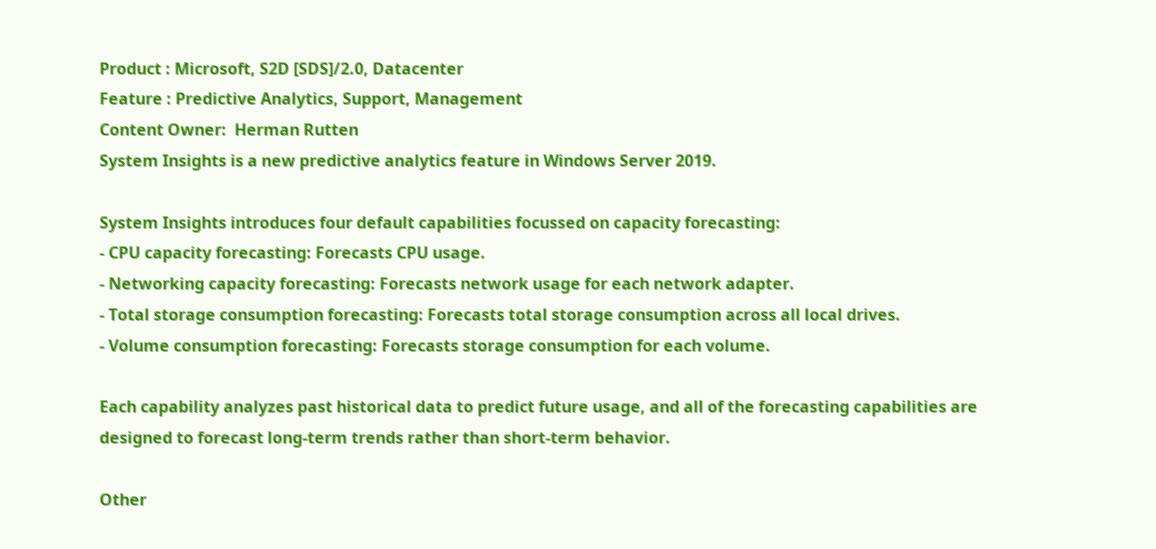Product : Microsoft, S2D [SDS]/2.0, Datacenter
Feature : Predictive Analytics, Support, Management
Content Owner:  Herman Rutten
System Insights is a new predictive analytics feature in Windows Server 2019.

System Insights introduces four default capabilities focussed on capacity forecasting:
- CPU capacity forecasting: Forecasts CPU usage.
- Networking capacity forecasting: Forecasts network usage for each network adapter.
- Total storage consumption forecasting: Forecasts total storage consumption across all local drives.
- Volume consumption forecasting: Forecasts storage consumption for each volume.

Each capability analyzes past historical data to predict future usage, and all of the forecasting capabilities are designed to forecast long-term trends rather than short-term behavior.

Other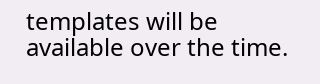templates will be available over the time.